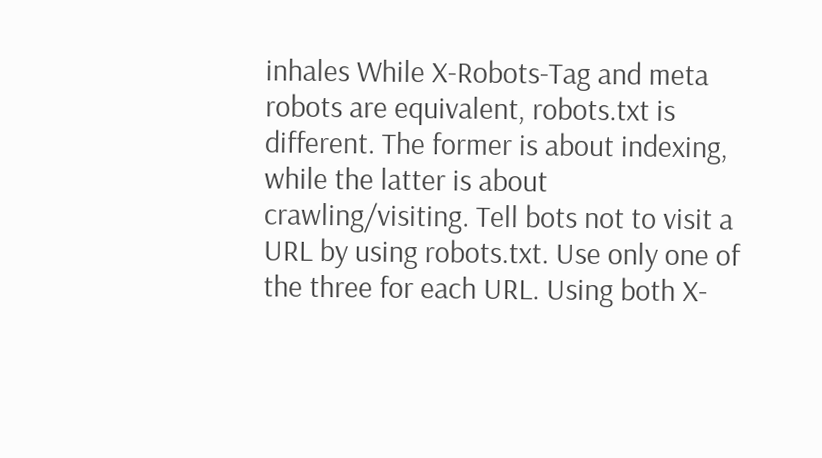inhales While X-Robots-Tag and meta robots are equivalent, robots.txt is different. The former is about indexing, while the latter is about crawling/visiting. Tell bots not to visit a URL by using robots.txt. Use only one of the three for each URL. Using both X-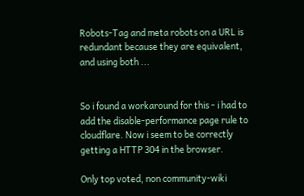Robots-Tag and meta robots on a URL is redundant because they are equivalent, and using both ...


So i found a workaround for this - i had to add the disable-performance page rule to cloudflare. Now i seem to be correctly getting a HTTP 304 in the browser.

Only top voted, non community-wiki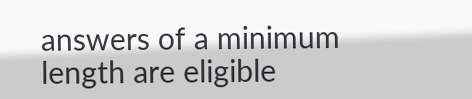answers of a minimum length are eligible